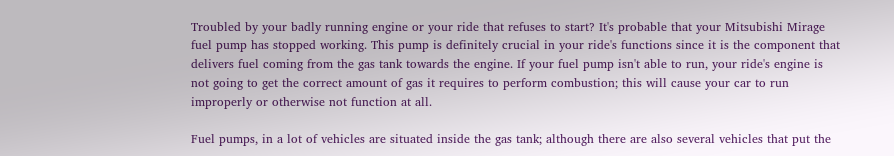Troubled by your badly running engine or your ride that refuses to start? It's probable that your Mitsubishi Mirage fuel pump has stopped working. This pump is definitely crucial in your ride's functions since it is the component that delivers fuel coming from the gas tank towards the engine. If your fuel pump isn't able to run, your ride's engine is not going to get the correct amount of gas it requires to perform combustion; this will cause your car to run improperly or otherwise not function at all.

Fuel pumps, in a lot of vehicles are situated inside the gas tank; although there are also several vehicles that put the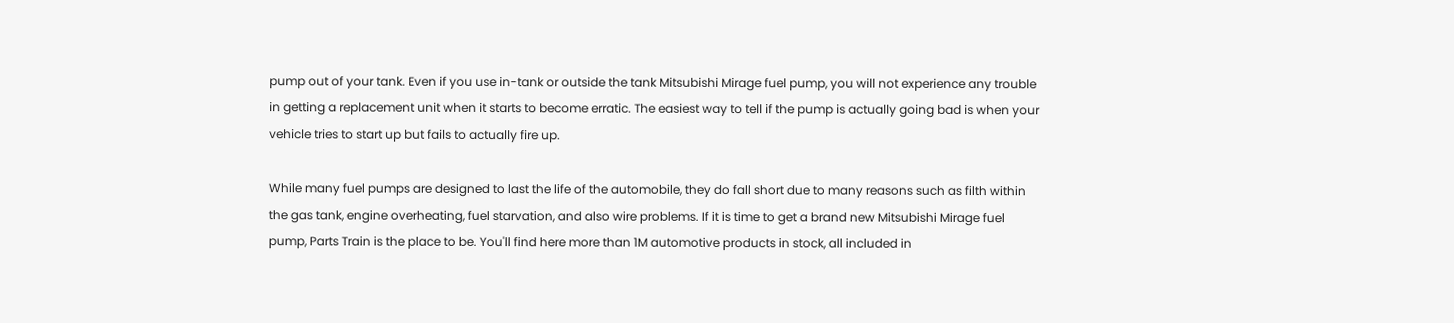pump out of your tank. Even if you use in-tank or outside the tank Mitsubishi Mirage fuel pump, you will not experience any trouble in getting a replacement unit when it starts to become erratic. The easiest way to tell if the pump is actually going bad is when your vehicle tries to start up but fails to actually fire up.

While many fuel pumps are designed to last the life of the automobile, they do fall short due to many reasons such as filth within the gas tank, engine overheating, fuel starvation, and also wire problems. If it is time to get a brand new Mitsubishi Mirage fuel pump, Parts Train is the place to be. You'll find here more than 1M automotive products in stock, all included in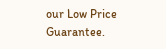our Low Price Guarantee.